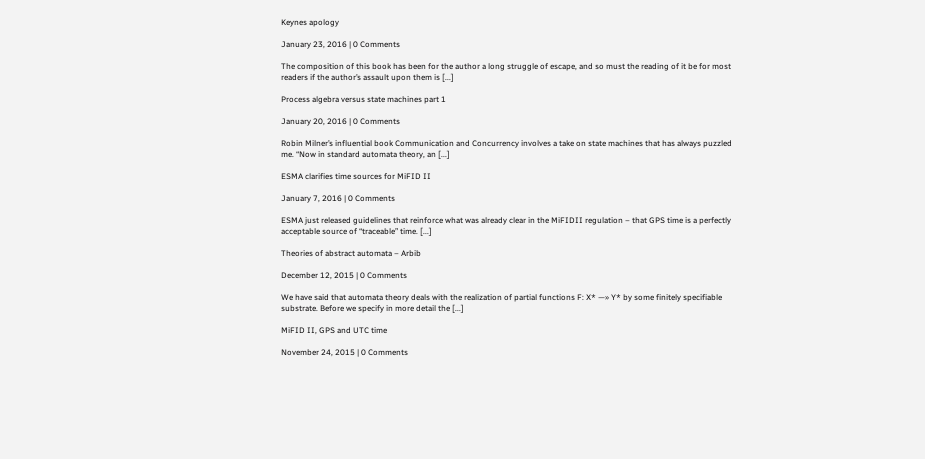Keynes apology

January 23, 2016 | 0 Comments

The composition of this book has been for the author a long struggle of escape, and so must the reading of it be for most readers if the author’s assault upon them is [...]

Process algebra versus state machines part 1

January 20, 2016 | 0 Comments

Robin Milner’s influential book Communication and Concurrency involves a take on state machines that has always puzzled me. “Now in standard automata theory, an [...]

ESMA clarifies time sources for MiFID II

January 7, 2016 | 0 Comments

ESMA just released guidelines that reinforce what was already clear in the MiFIDII regulation – that GPS time is a perfectly acceptable source of “traceable” time. [...]

Theories of abstract automata – Arbib

December 12, 2015 | 0 Comments

We have said that automata theory deals with the realization of partial functions F: X* —» Y* by some finitely specifiable substrate. Before we specify in more detail the [...]

MiFID II, GPS and UTC time

November 24, 2015 | 0 Comments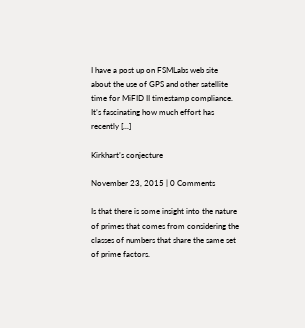I have a post up on FSMLabs web site about the use of GPS and other satellite time for MiFID II timestamp compliance.  It’s fascinating how much effort has recently [...]

Kirkhart’s conjecture

November 23, 2015 | 0 Comments

Is that there is some insight into the nature of primes that comes from considering the classes of numbers that share the same set of prime factors.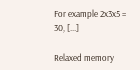For example 2x3x5 = 30, [...]

Relaxed memory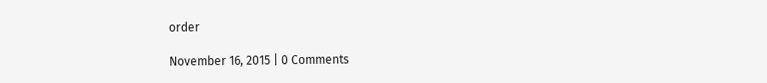order

November 16, 2015 | 0 Comments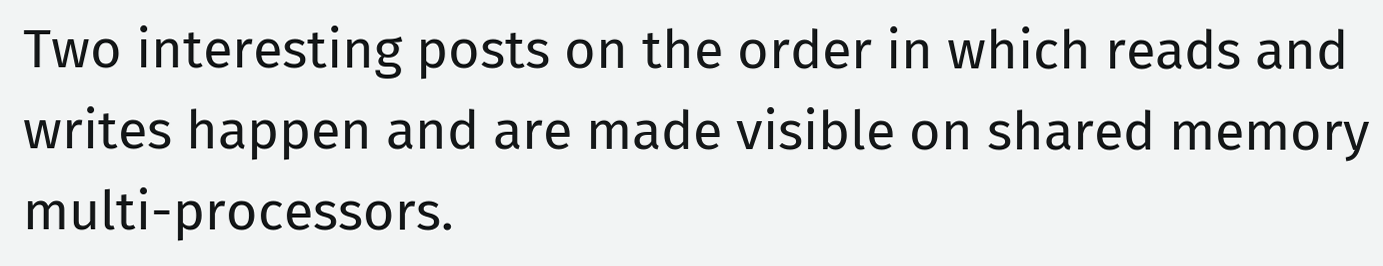Two interesting posts on the order in which reads and writes happen and are made visible on shared memory multi-processors.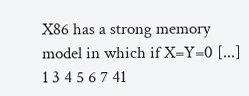X86 has a strong memory model in which if X=Y=0 [...]
1 3 4 5 6 7 41